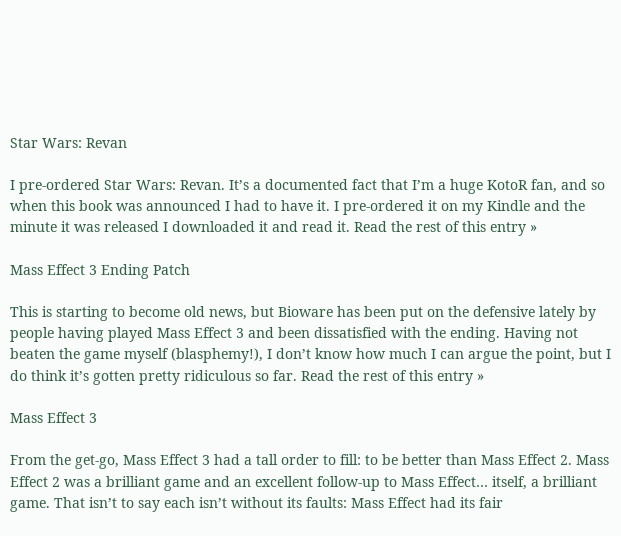Star Wars: Revan

I pre-ordered Star Wars: Revan. It’s a documented fact that I’m a huge KotoR fan, and so when this book was announced I had to have it. I pre-ordered it on my Kindle and the minute it was released I downloaded it and read it. Read the rest of this entry »

Mass Effect 3 Ending Patch

This is starting to become old news, but Bioware has been put on the defensive lately by people having played Mass Effect 3 and been dissatisfied with the ending. Having not beaten the game myself (blasphemy!), I don’t know how much I can argue the point, but I do think it’s gotten pretty ridiculous so far. Read the rest of this entry »

Mass Effect 3

From the get-go, Mass Effect 3 had a tall order to fill: to be better than Mass Effect 2. Mass Effect 2 was a brilliant game and an excellent follow-up to Mass Effect… itself, a brilliant game. That isn’t to say each isn’t without its faults: Mass Effect had its fair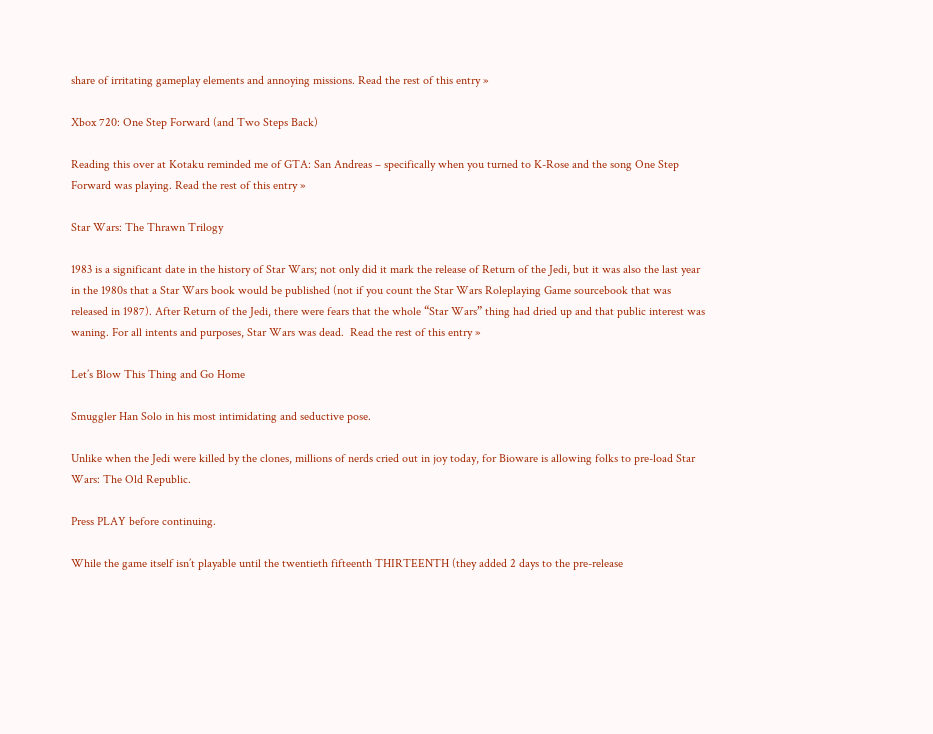share of irritating gameplay elements and annoying missions. Read the rest of this entry »

Xbox 720: One Step Forward (and Two Steps Back)

Reading this over at Kotaku reminded me of GTA: San Andreas – specifically when you turned to K-Rose and the song One Step Forward was playing. Read the rest of this entry »

Star Wars: The Thrawn Trilogy

1983 is a significant date in the history of Star Wars; not only did it mark the release of Return of the Jedi, but it was also the last year in the 1980s that a Star Wars book would be published (not if you count the Star Wars Roleplaying Game sourcebook that was released in 1987). After Return of the Jedi, there were fears that the whole “Star Wars” thing had dried up and that public interest was waning. For all intents and purposes, Star Wars was dead.  Read the rest of this entry »

Let’s Blow This Thing and Go Home

Smuggler Han Solo in his most intimidating and seductive pose.

Unlike when the Jedi were killed by the clones, millions of nerds cried out in joy today, for Bioware is allowing folks to pre-load Star Wars: The Old Republic.

Press PLAY before continuing.

While the game itself isn’t playable until the twentieth fifteenth THIRTEENTH (they added 2 days to the pre-release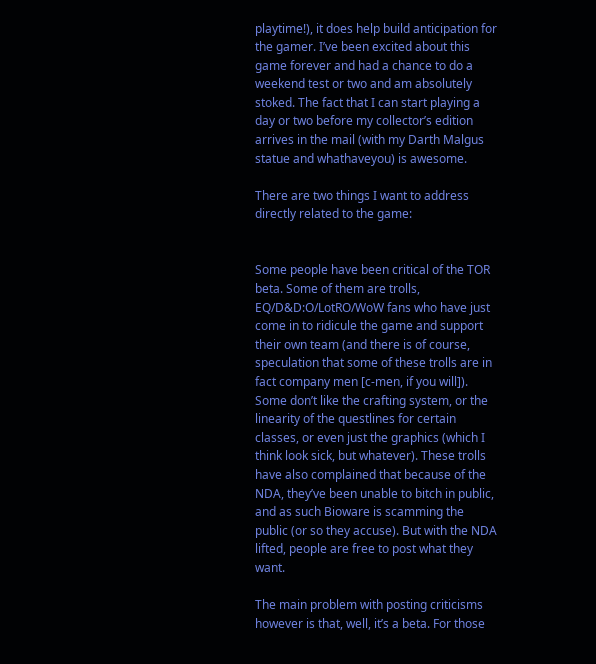playtime!), it does help build anticipation for the gamer. I’ve been excited about this game forever and had a chance to do a weekend test or two and am absolutely stoked. The fact that I can start playing a day or two before my collector’s edition arrives in the mail (with my Darth Malgus statue and whathaveyou) is awesome.

There are two things I want to address directly related to the game:


Some people have been critical of the TOR beta. Some of them are trolls, EQ/D&D:O/LotRO/WoW fans who have just come in to ridicule the game and support their own team (and there is of course, speculation that some of these trolls are in fact company men [c-men, if you will]). Some don’t like the crafting system, or the linearity of the questlines for certain classes, or even just the graphics (which I think look sick, but whatever). These trolls have also complained that because of the NDA, they’ve been unable to bitch in public, and as such Bioware is scamming the public (or so they accuse). But with the NDA lifted, people are free to post what they want.

The main problem with posting criticisms however is that, well, it’s a beta. For those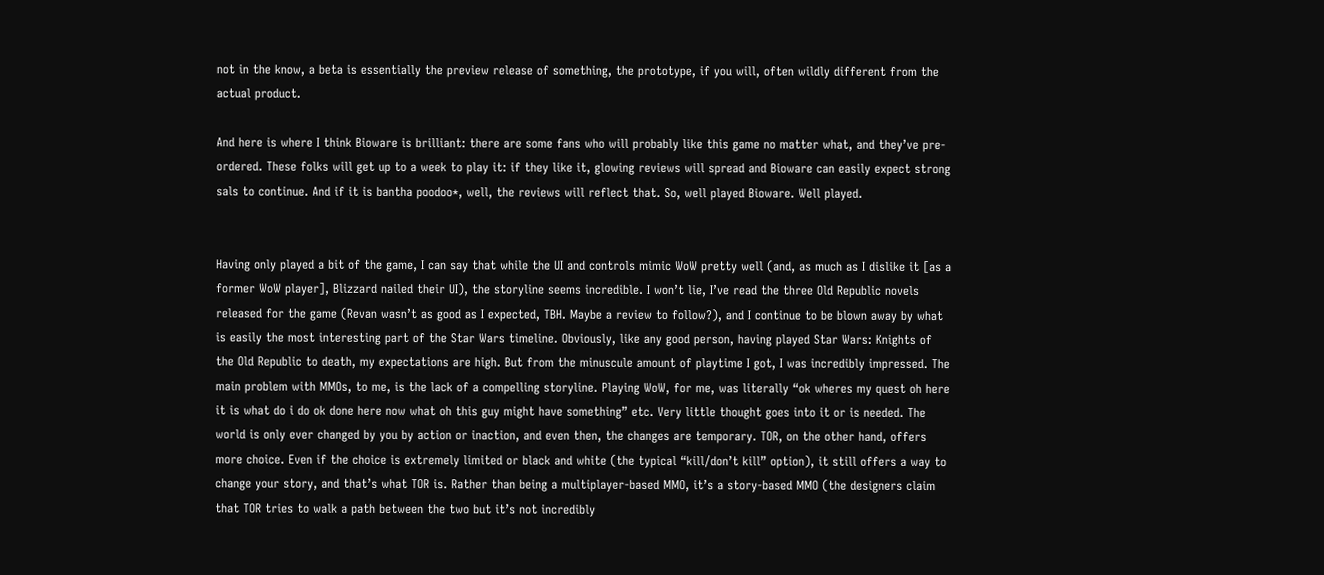not in the know, a beta is essentially the preview release of something, the prototype, if you will, often wildly different from the actual product.

And here is where I think Bioware is brilliant: there are some fans who will probably like this game no matter what, and they’ve pre-ordered. These folks will get up to a week to play it: if they like it, glowing reviews will spread and Bioware can easily expect strong sals to continue. And if it is bantha poodoo*, well, the reviews will reflect that. So, well played Bioware. Well played.


Having only played a bit of the game, I can say that while the UI and controls mimic WoW pretty well (and, as much as I dislike it [as a former WoW player], Blizzard nailed their UI), the storyline seems incredible. I won’t lie, I’ve read the three Old Republic novels released for the game (Revan wasn’t as good as I expected, TBH. Maybe a review to follow?), and I continue to be blown away by what is easily the most interesting part of the Star Wars timeline. Obviously, like any good person, having played Star Wars: Knights of the Old Republic to death, my expectations are high. But from the minuscule amount of playtime I got, I was incredibly impressed. The main problem with MMOs, to me, is the lack of a compelling storyline. Playing WoW, for me, was literally “ok wheres my quest oh here it is what do i do ok done here now what oh this guy might have something” etc. Very little thought goes into it or is needed. The world is only ever changed by you by action or inaction, and even then, the changes are temporary. TOR, on the other hand, offers more choice. Even if the choice is extremely limited or black and white (the typical “kill/don’t kill” option), it still offers a way to change your story, and that’s what TOR is. Rather than being a multiplayer-based MMO, it’s a story-based MMO (the designers claim that TOR tries to walk a path between the two but it’s not incredibly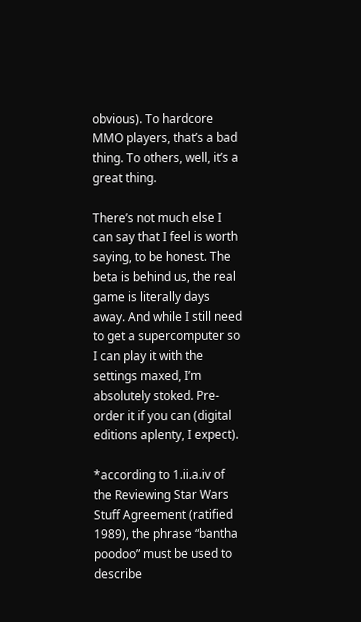obvious). To hardcore MMO players, that’s a bad thing. To others, well, it’s a great thing.

There’s not much else I can say that I feel is worth saying, to be honest. The beta is behind us, the real game is literally days away. And while I still need to get a supercomputer so I can play it with the settings maxed, I’m absolutely stoked. Pre-order it if you can (digital editions aplenty, I expect).

*according to 1.ii.a.iv of the Reviewing Star Wars Stuff Agreement (ratified 1989), the phrase “bantha poodoo” must be used to describe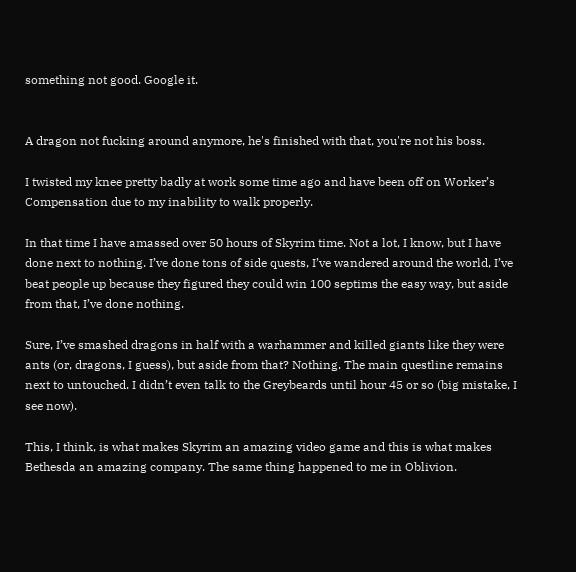something not good. Google it.


A dragon not fucking around anymore, he's finished with that, you're not his boss.

I twisted my knee pretty badly at work some time ago and have been off on Worker’s Compensation due to my inability to walk properly.

In that time I have amassed over 50 hours of Skyrim time. Not a lot, I know, but I have done next to nothing. I’ve done tons of side quests, I’ve wandered around the world, I’ve beat people up because they figured they could win 100 septims the easy way, but aside from that, I’ve done nothing.

Sure, I’ve smashed dragons in half with a warhammer and killed giants like they were ants (or, dragons, I guess), but aside from that? Nothing. The main questline remains next to untouched. I didn’t even talk to the Greybeards until hour 45 or so (big mistake, I see now).

This, I think, is what makes Skyrim an amazing video game and this is what makes Bethesda an amazing company. The same thing happened to me in Oblivion.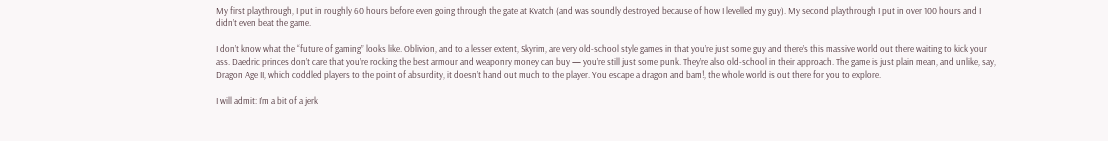My first playthrough, I put in roughly 60 hours before even going through the gate at Kvatch (and was soundly destroyed because of how I levelled my guy). My second playthrough I put in over 100 hours and I didn’t even beat the game.

I don’t know what the “future of gaming” looks like. Oblivion, and to a lesser extent, Skyrim, are very old-school style games in that you’re just some guy and there’s this massive world out there waiting to kick your ass. Daedric princes don’t care that you’re rocking the best armour and weaponry money can buy — you’re still just some punk. They’re also old-school in their approach. The game is just plain mean, and unlike, say, Dragon Age II, which coddled players to the point of absurdity, it doesn’t hand out much to the player. You escape a dragon and bam!, the whole world is out there for you to explore.

I will admit: I’m a bit of a jerk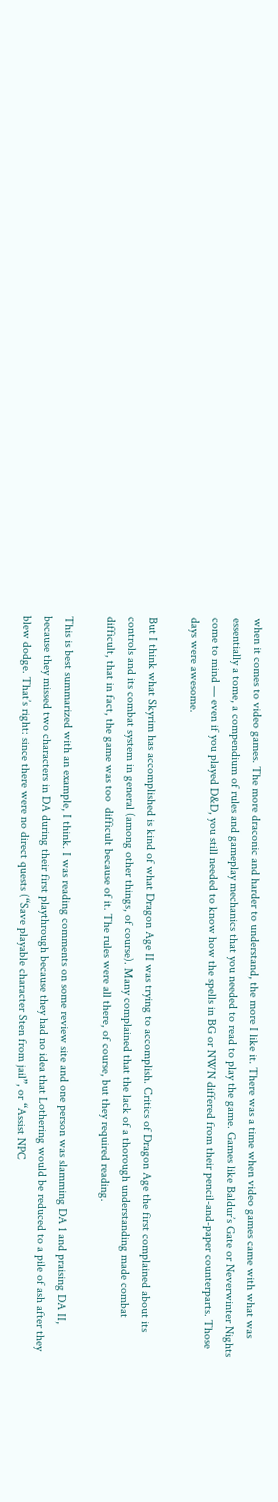when it comes to video games. The more draconic and harder to understand, the more I like it. There was a time when video games came with what was essentially a tome, a compendium of rules and gameplay mechanics that you needed to read to play the game. Games like Baldur’s Gate or Neverwinter Nights come to mind — even if you played D&D, you still needed to know how the spells in BG or NWN differed from their pencil-and-paper counterparts. Those days were awesome.

But I think what Skyrim has accomplished is kind of what Dragon Age II was trying to accomplish. Critics of Dragon Age the first complained about its controls and its combat system in general (among other things, of course). Many complained that the lack of a thorough understanding made combat difficult, that in fact, the game was too  difficult because of it. The rules were all there, of course, but they required reading.

This is best summarized with an example, I think. I was reading comments on some review site and one person was slamming DA 1 and praising DA II, because they missed two characters in DA during their first playthrough because they had no idea that Lothering would be reduced to a pile of ash after they blew dodge. That’s right: since there were no direct quests (“Save playable character Sten from jail”, or “Assist NPC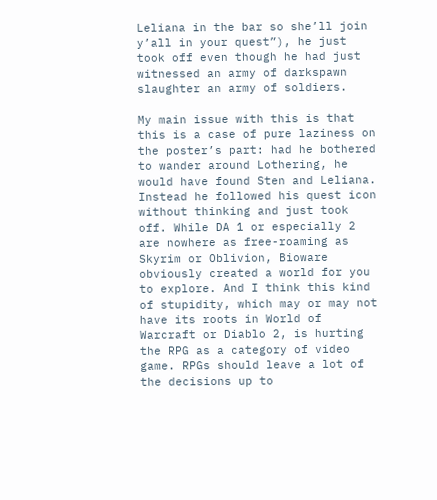Leliana in the bar so she’ll join y’all in your quest”), he just took off even though he had just witnessed an army of darkspawn slaughter an army of soldiers.

My main issue with this is that this is a case of pure laziness on the poster’s part: had he bothered to wander around Lothering, he would have found Sten and Leliana. Instead he followed his quest icon without thinking and just took off. While DA 1 or especially 2 are nowhere as free-roaming as Skyrim or Oblivion, Bioware obviously created a world for you to explore. And I think this kind of stupidity, which may or may not have its roots in World of Warcraft or Diablo 2, is hurting the RPG as a category of video game. RPGs should leave a lot of the decisions up to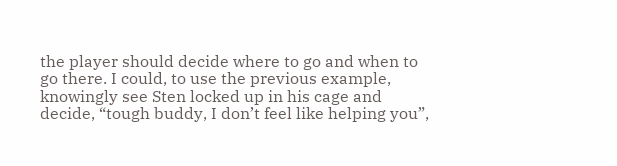the player should decide where to go and when to go there. I could, to use the previous example, knowingly see Sten locked up in his cage and decide, “tough buddy, I don’t feel like helping you”,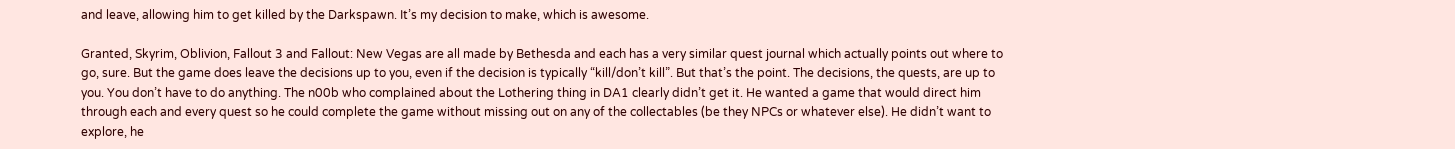and leave, allowing him to get killed by the Darkspawn. It’s my decision to make, which is awesome.

Granted, Skyrim, Oblivion, Fallout 3 and Fallout: New Vegas are all made by Bethesda and each has a very similar quest journal which actually points out where to go, sure. But the game does leave the decisions up to you, even if the decision is typically “kill/don’t kill”. But that’s the point. The decisions, the quests, are up to you. You don’t have to do anything. The n00b who complained about the Lothering thing in DA1 clearly didn’t get it. He wanted a game that would direct him through each and every quest so he could complete the game without missing out on any of the collectables (be they NPCs or whatever else). He didn’t want to explore, he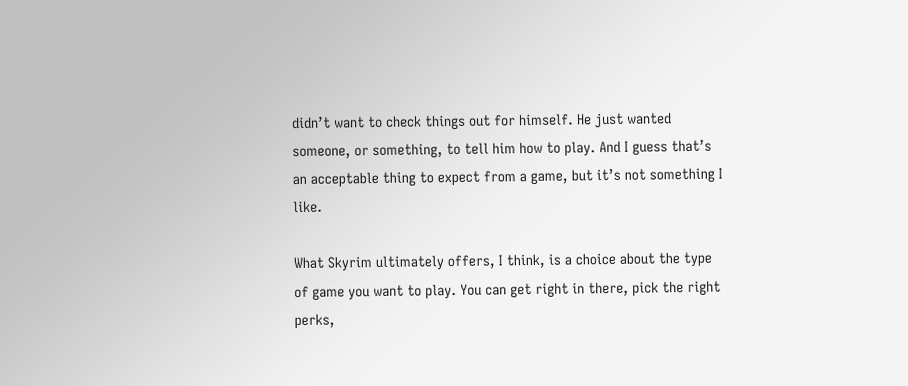didn’t want to check things out for himself. He just wanted someone, or something, to tell him how to play. And I guess that’s an acceptable thing to expect from a game, but it’s not something I like.

What Skyrim ultimately offers, I think, is a choice about the type of game you want to play. You can get right in there, pick the right perks,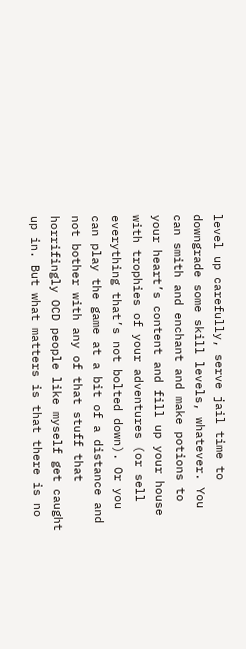level up carefully, serve jail time to downgrade some skill levels, whatever. You can smith and enchant and make potions to your heart’s content and fill up your house with trophies of your adventures (or sell everything that’s not bolted down). Or you can play the game at a bit of a distance and not bother with any of that stuff that horrifingly OCD people like myself get caught up in. But what matters is that there is no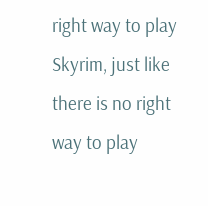right way to play Skyrim, just like there is no right way to play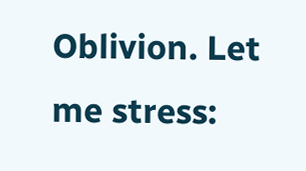Oblivion. Let me stress: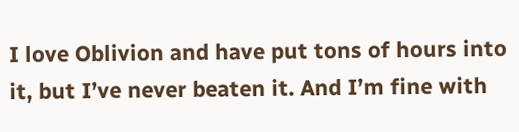I love Oblivion and have put tons of hours into it, but I’ve never beaten it. And I’m fine with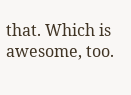that. Which is awesome, too.